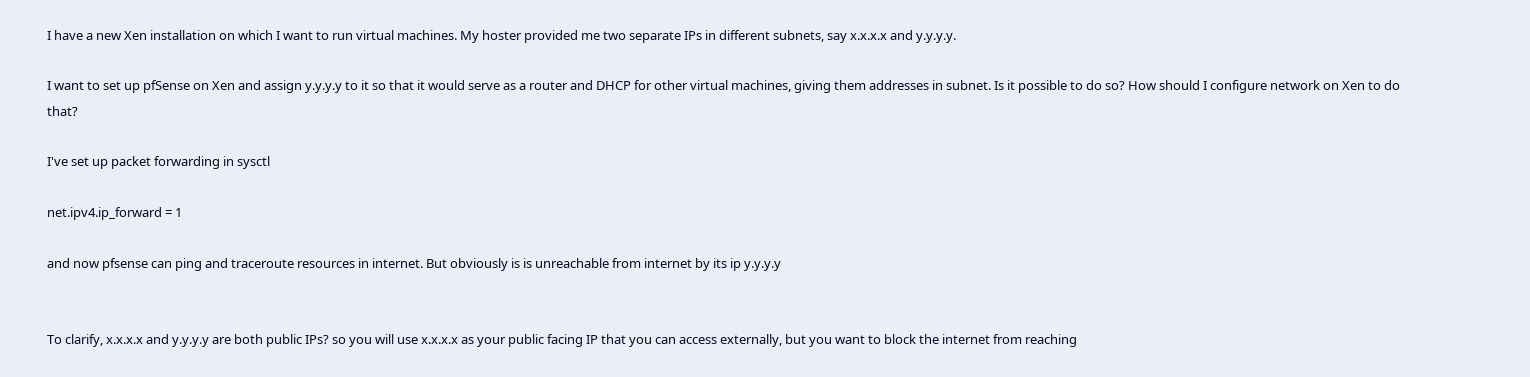I have a new Xen installation on which I want to run virtual machines. My hoster provided me two separate IPs in different subnets, say x.x.x.x and y.y.y.y.

I want to set up pfSense on Xen and assign y.y.y.y to it so that it would serve as a router and DHCP for other virtual machines, giving them addresses in subnet. Is it possible to do so? How should I configure network on Xen to do that?

I've set up packet forwarding in sysctl

net.ipv4.ip_forward = 1

and now pfsense can ping and traceroute resources in internet. But obviously is is unreachable from internet by its ip y.y.y.y


To clarify, x.x.x.x and y.y.y.y are both public IPs? so you will use x.x.x.x as your public facing IP that you can access externally, but you want to block the internet from reaching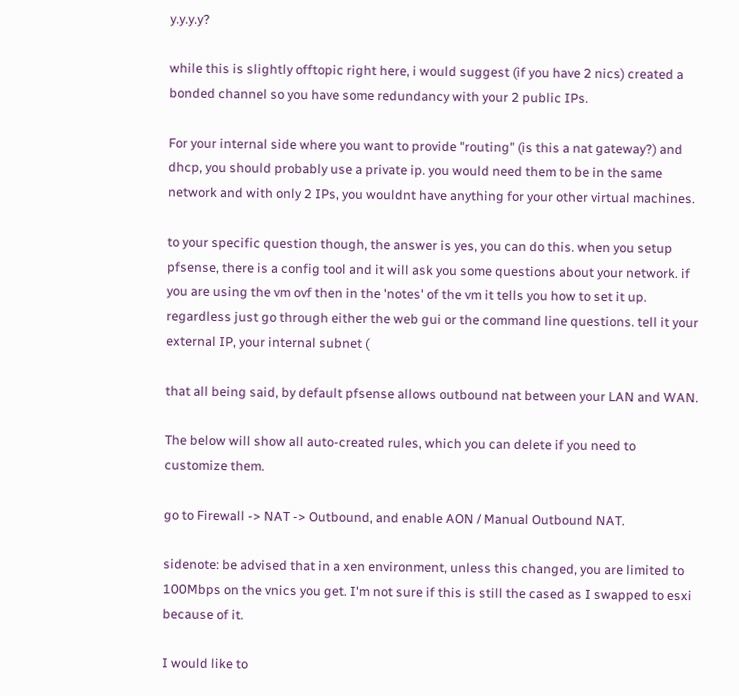y.y.y.y?

while this is slightly offtopic right here, i would suggest (if you have 2 nics) created a bonded channel so you have some redundancy with your 2 public IPs.

For your internal side where you want to provide "routing" (is this a nat gateway?) and dhcp, you should probably use a private ip. you would need them to be in the same network and with only 2 IPs, you wouldnt have anything for your other virtual machines.

to your specific question though, the answer is yes, you can do this. when you setup pfsense, there is a config tool and it will ask you some questions about your network. if you are using the vm ovf then in the 'notes' of the vm it tells you how to set it up. regardless just go through either the web gui or the command line questions. tell it your external IP, your internal subnet (

that all being said, by default pfsense allows outbound nat between your LAN and WAN.

The below will show all auto-created rules, which you can delete if you need to customize them.

go to Firewall -> NAT -> Outbound, and enable AON / Manual Outbound NAT.

sidenote: be advised that in a xen environment, unless this changed, you are limited to 100Mbps on the vnics you get. I'm not sure if this is still the cased as I swapped to esxi because of it.

I would like to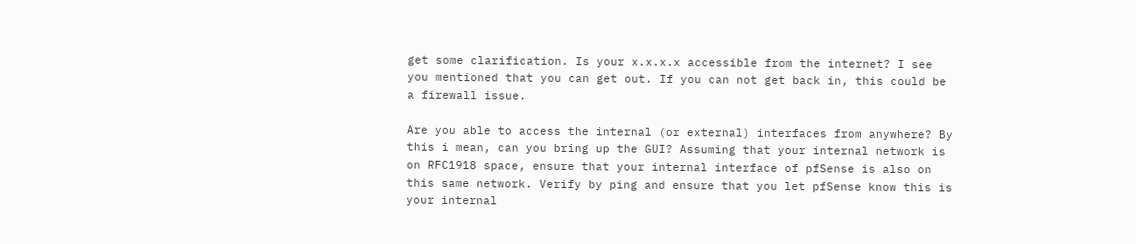get some clarification. Is your x.x.x.x accessible from the internet? I see you mentioned that you can get out. If you can not get back in, this could be a firewall issue.

Are you able to access the internal (or external) interfaces from anywhere? By this i mean, can you bring up the GUI? Assuming that your internal network is on RFC1918 space, ensure that your internal interface of pfSense is also on this same network. Verify by ping and ensure that you let pfSense know this is your internal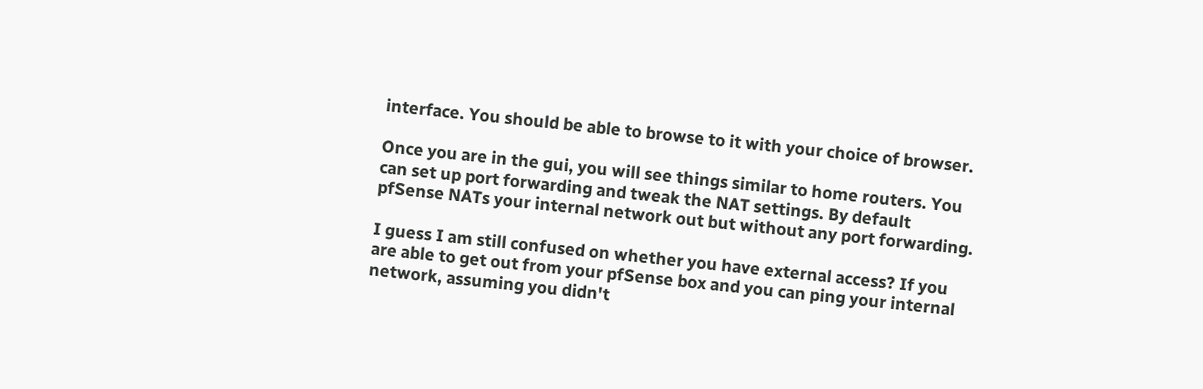interface. You should be able to browse to it with your choice of browser.

Once you are in the gui, you will see things similar to home routers. You can set up port forwarding and tweak the NAT settings. By default pfSense NATs your internal network out but without any port forwarding.

I guess I am still confused on whether you have external access? If you are able to get out from your pfSense box and you can ping your internal network, assuming you didn't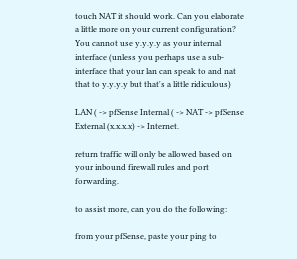touch NAT it should work. Can you elaborate a little more on your current configuration? You cannot use y.y.y.y as your internal interface (unless you perhaps use a sub-interface that your lan can speak to and nat that to y.y.y.y but that's a little ridiculous)

LAN ( -> pfSense Internal ( -> NAT -> pfSense External (x.x.x.x) -> Internet.

return traffic will only be allowed based on your inbound firewall rules and port forwarding.

to assist more, can you do the following:

from your pfSense, paste your ping to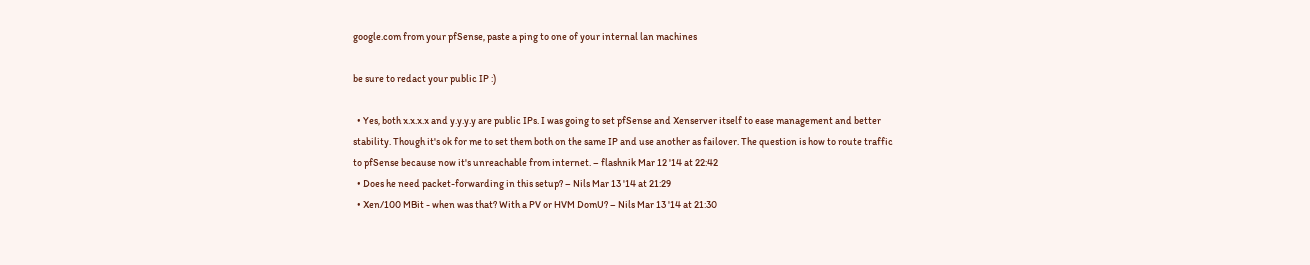google.com from your pfSense, paste a ping to one of your internal lan machines

be sure to redact your public IP :)

  • Yes, both x.x.x.x and y.y.y.y are public IPs. I was going to set pfSense and Xenserver itself to ease management and better stability. Though it's ok for me to set them both on the same IP and use another as failover. The question is how to route traffic to pfSense because now it's unreachable from internet. – flashnik Mar 12 '14 at 22:42
  • Does he need packet-forwarding in this setup? – Nils Mar 13 '14 at 21:29
  • Xen/100 MBit - when was that? With a PV or HVM DomU? – Nils Mar 13 '14 at 21:30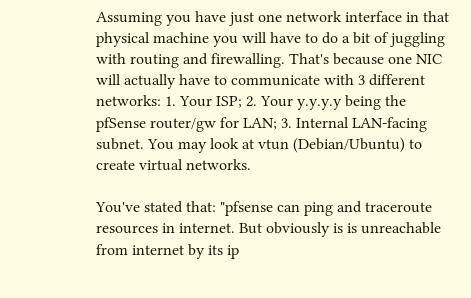Assuming you have just one network interface in that physical machine you will have to do a bit of juggling with routing and firewalling. That's because one NIC will actually have to communicate with 3 different networks: 1. Your ISP; 2. Your y.y.y.y being the pfSense router/gw for LAN; 3. Internal LAN-facing subnet. You may look at vtun (Debian/Ubuntu) to create virtual networks.

You've stated that: "pfsense can ping and traceroute resources in internet. But obviously is is unreachable from internet by its ip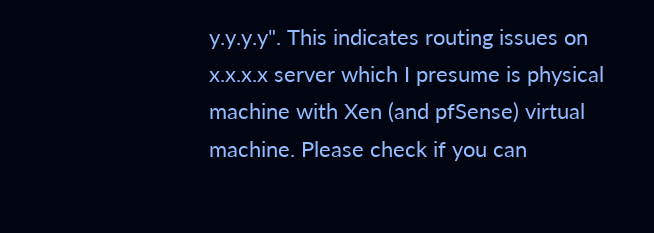y.y.y.y". This indicates routing issues on x.x.x.x server which I presume is physical machine with Xen (and pfSense) virtual machine. Please check if you can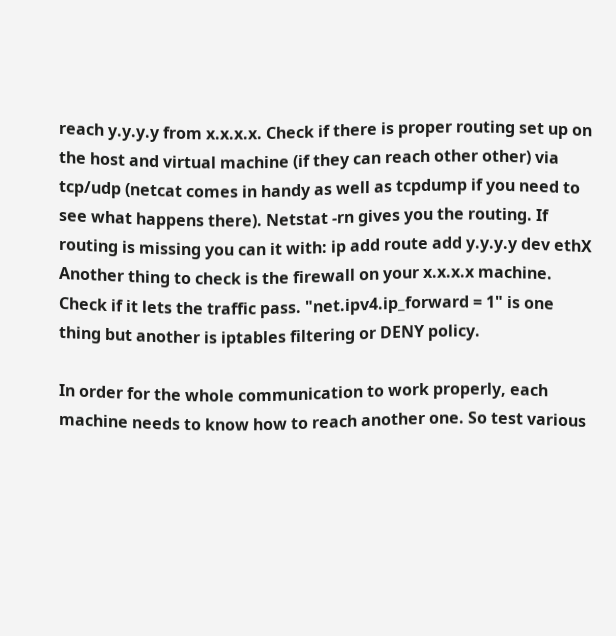reach y.y.y.y from x.x.x.x. Check if there is proper routing set up on the host and virtual machine (if they can reach other other) via tcp/udp (netcat comes in handy as well as tcpdump if you need to see what happens there). Netstat -rn gives you the routing. If routing is missing you can it with: ip add route add y.y.y.y dev ethX Another thing to check is the firewall on your x.x.x.x machine. Check if it lets the traffic pass. "net.ipv4.ip_forward = 1" is one thing but another is iptables filtering or DENY policy.

In order for the whole communication to work properly, each machine needs to know how to reach another one. So test various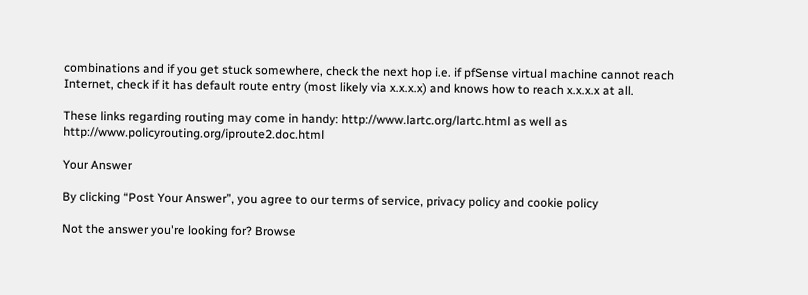combinations and if you get stuck somewhere, check the next hop i.e. if pfSense virtual machine cannot reach Internet, check if it has default route entry (most likely via x.x.x.x) and knows how to reach x.x.x.x at all.

These links regarding routing may come in handy: http://www.lartc.org/lartc.html as well as http://www.policyrouting.org/iproute2.doc.html

Your Answer

By clicking “Post Your Answer”, you agree to our terms of service, privacy policy and cookie policy

Not the answer you're looking for? Browse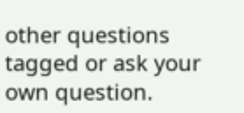other questions tagged or ask your own question.